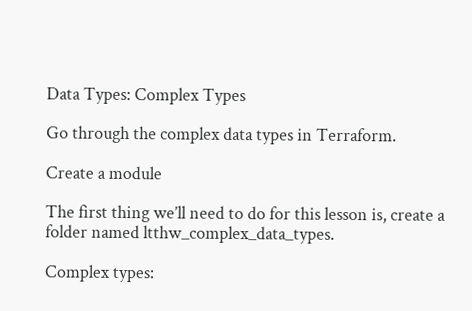Data Types: Complex Types

Go through the complex data types in Terraform.

Create a module

The first thing we’ll need to do for this lesson is, create a folder named ltthw_complex_data_types.

Complex types: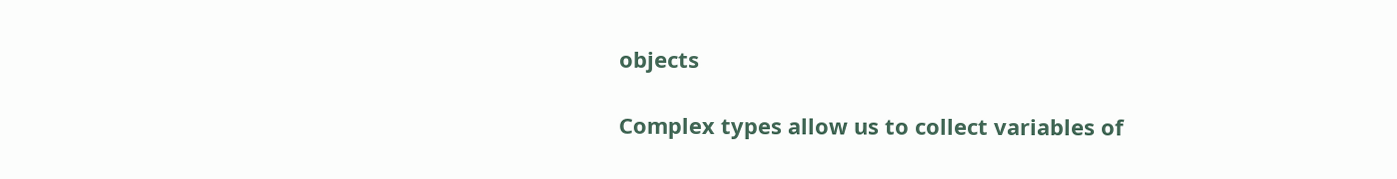objects

Complex types allow us to collect variables of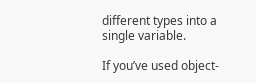different types into a single variable.

If you’ve used object-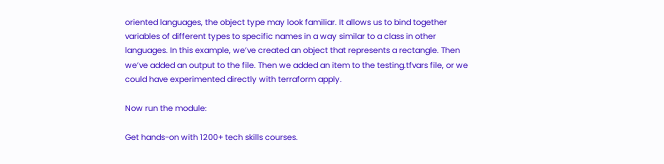oriented languages, the object type may look familiar. It allows us to bind together variables of different types to specific names in a way similar to a class in other languages. In this example, we’ve created an object that represents a rectangle. Then we’ve added an output to the file. Then we added an item to the testing.tfvars file, or we could have experimented directly with terraform apply.

Now run the module:

Get hands-on with 1200+ tech skills courses.